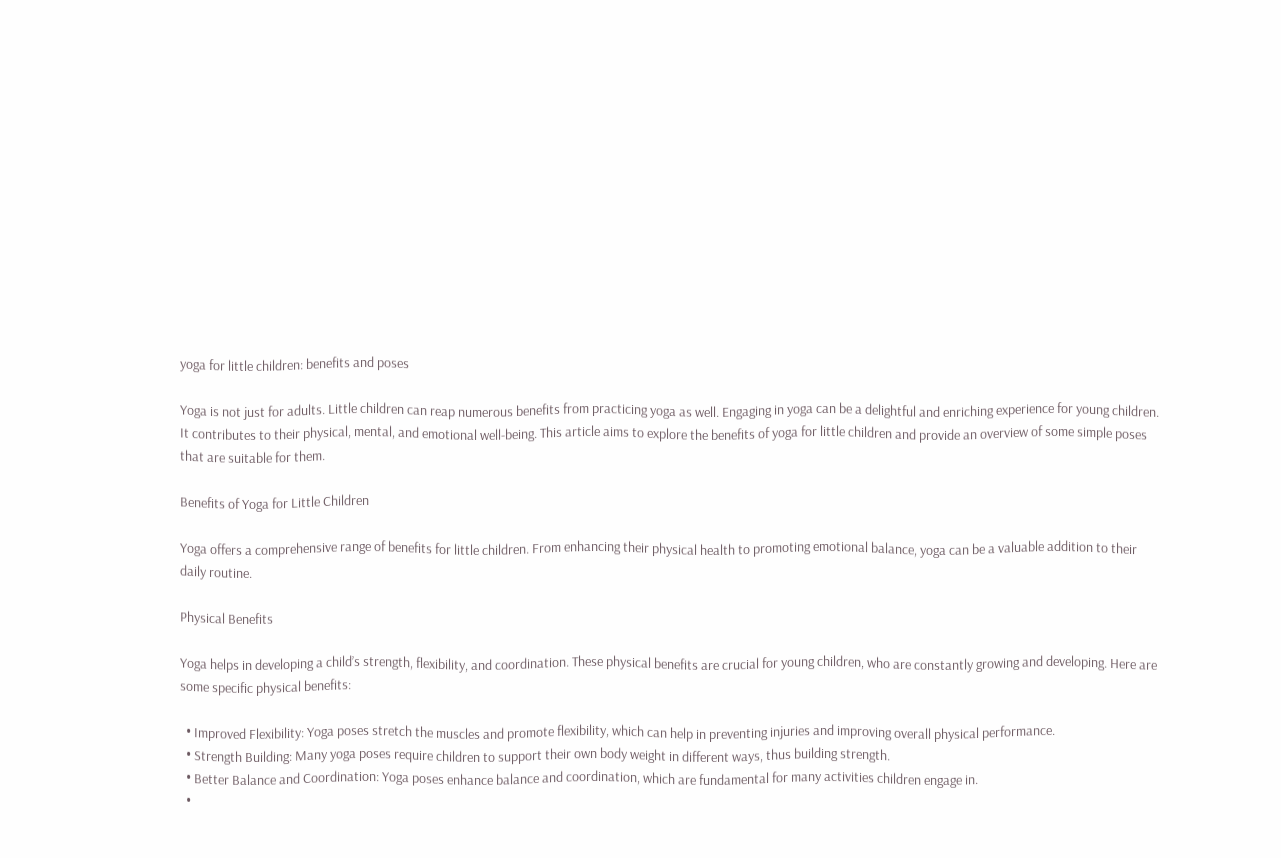yoga for little children: benefits and poses

Yoga is not just for adults. Little children can reap numerous benefits from practicing yoga as well. Engaging in yoga can be a delightful and enriching experience for young children. It contributes to their physical, mental, and emotional well-being. This article aims to explore the benefits of yoga for little children and provide an overview of some simple poses that are suitable for them.

Benefits of Yoga for Little Children

Yoga offers a comprehensive range of benefits for little children. From enhancing their physical health to promoting emotional balance, yoga can be a valuable addition to their daily routine.

Physical Benefits

Yoga helps in developing a child’s strength, flexibility, and coordination. These physical benefits are crucial for young children, who are constantly growing and developing. Here are some specific physical benefits:

  • Improved Flexibility: Yoga poses stretch the muscles and promote flexibility, which can help in preventing injuries and improving overall physical performance.
  • Strength Building: Many yoga poses require children to support their own body weight in different ways, thus building strength.
  • Better Balance and Coordination: Yoga poses enhance balance and coordination, which are fundamental for many activities children engage in.
  •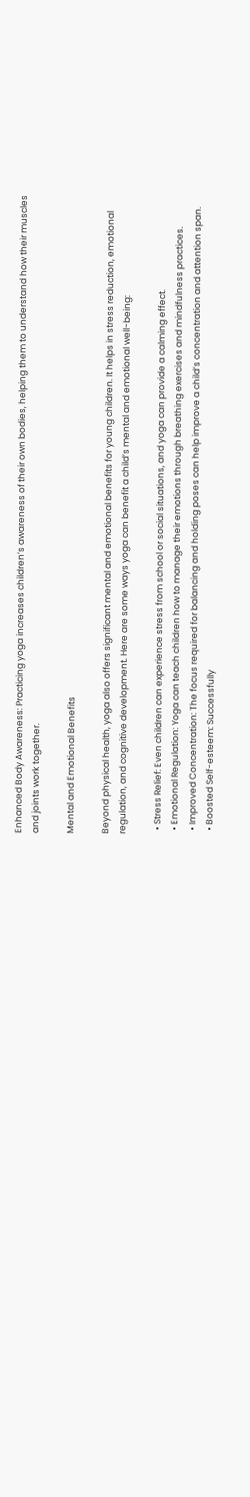Enhanced Body Awareness: Practicing yoga increases children’s awareness of their own bodies, helping them to understand how their muscles and joints work together.

Mental and Emotional Benefits

Beyond physical health, yoga also offers significant mental and emotional benefits for young children. It helps in stress reduction, emotional regulation, and cognitive development. Here are some ways yoga can benefit a child’s mental and emotional well-being:

  • Stress Relief: Even children can experience stress from school or social situations, and yoga can provide a calming effect.
  • Emotional Regulation: Yoga can teach children how to manage their emotions through breathing exercises and mindfulness practices.
  • Improved Concentration: The focus required for balancing and holding poses can help improve a child’s concentration and attention span.
  • Boosted Self-esteem: Successfully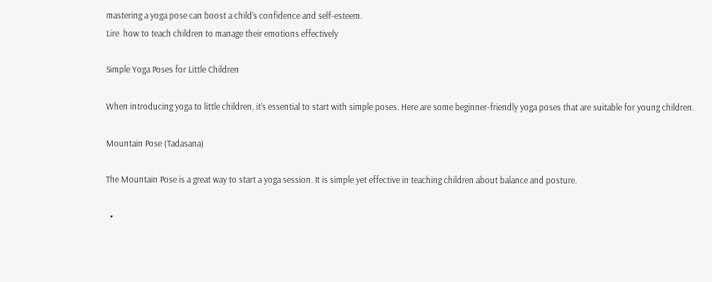mastering a yoga pose can boost a child’s confidence and self-esteem.
Lire  how to teach children to manage their emotions effectively

Simple Yoga Poses for Little Children

When introducing yoga to little children, it’s essential to start with simple poses. Here are some beginner-friendly yoga poses that are suitable for young children.

Mountain Pose (Tadasana)

The Mountain Pose is a great way to start a yoga session. It is simple yet effective in teaching children about balance and posture.

  •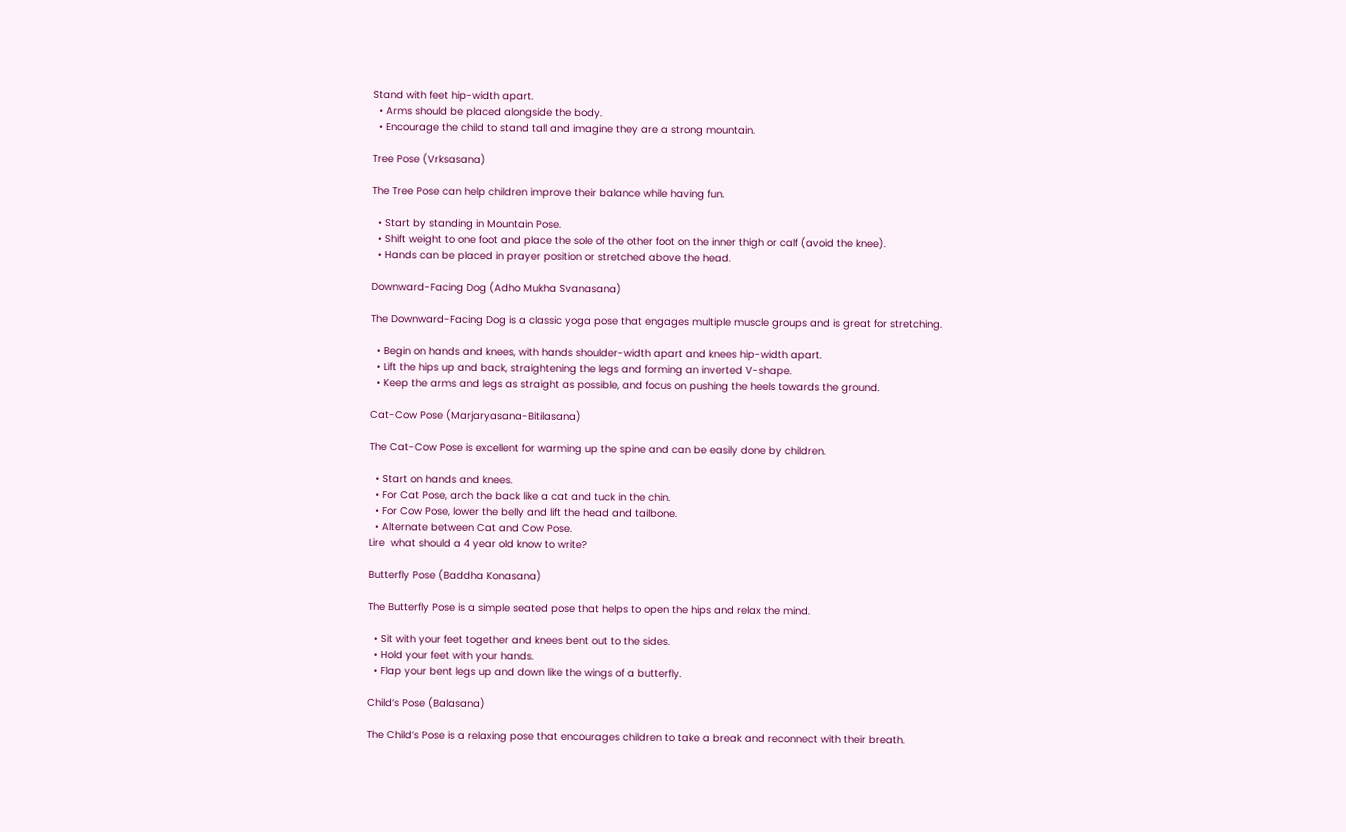Stand with feet hip-width apart.
  • Arms should be placed alongside the body.
  • Encourage the child to stand tall and imagine they are a strong mountain.

Tree Pose (Vrksasana)

The Tree Pose can help children improve their balance while having fun.

  • Start by standing in Mountain Pose.
  • Shift weight to one foot and place the sole of the other foot on the inner thigh or calf (avoid the knee).
  • Hands can be placed in prayer position or stretched above the head.

Downward-Facing Dog (Adho Mukha Svanasana)

The Downward-Facing Dog is a classic yoga pose that engages multiple muscle groups and is great for stretching.

  • Begin on hands and knees, with hands shoulder-width apart and knees hip-width apart.
  • Lift the hips up and back, straightening the legs and forming an inverted V-shape.
  • Keep the arms and legs as straight as possible, and focus on pushing the heels towards the ground.

Cat-Cow Pose (Marjaryasana-Bitilasana)

The Cat-Cow Pose is excellent for warming up the spine and can be easily done by children.

  • Start on hands and knees.
  • For Cat Pose, arch the back like a cat and tuck in the chin.
  • For Cow Pose, lower the belly and lift the head and tailbone.
  • Alternate between Cat and Cow Pose.
Lire  what should a 4 year old know to write?

Butterfly Pose (Baddha Konasana)

The Butterfly Pose is a simple seated pose that helps to open the hips and relax the mind.

  • Sit with your feet together and knees bent out to the sides.
  • Hold your feet with your hands.
  • Flap your bent legs up and down like the wings of a butterfly.

Child’s Pose (Balasana)

The Child’s Pose is a relaxing pose that encourages children to take a break and reconnect with their breath.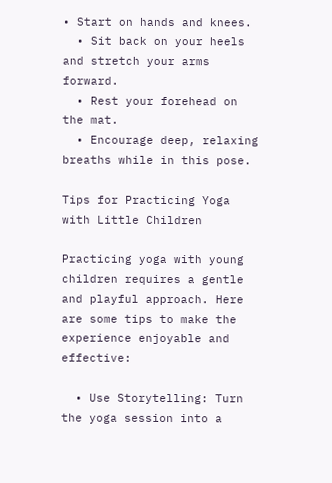• Start on hands and knees.
  • Sit back on your heels and stretch your arms forward.
  • Rest your forehead on the mat.
  • Encourage deep, relaxing breaths while in this pose.

Tips for Practicing Yoga with Little Children

Practicing yoga with young children requires a gentle and playful approach. Here are some tips to make the experience enjoyable and effective:

  • Use Storytelling: Turn the yoga session into a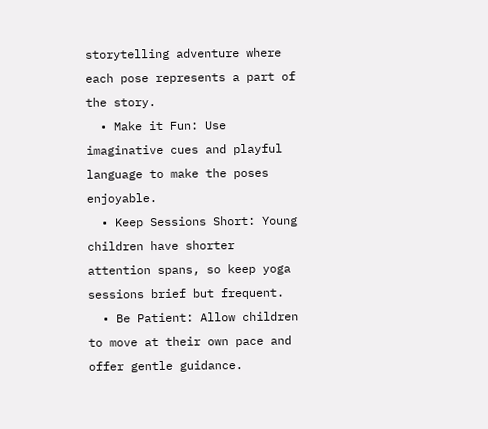storytelling adventure where each pose represents a part of the story.
  • Make it Fun: Use imaginative cues and playful language to make the poses enjoyable.
  • Keep Sessions Short: Young children have shorter attention spans, so keep yoga sessions brief but frequent.
  • Be Patient: Allow children to move at their own pace and offer gentle guidance.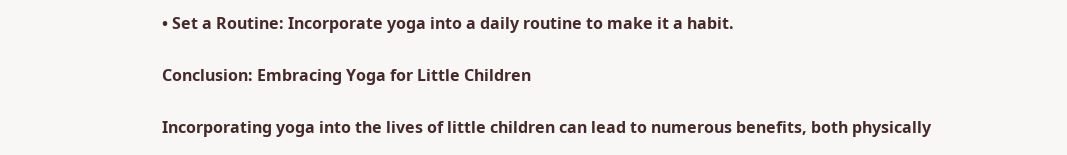• Set a Routine: Incorporate yoga into a daily routine to make it a habit.

Conclusion: Embracing Yoga for Little Children

Incorporating yoga into the lives of little children can lead to numerous benefits, both physically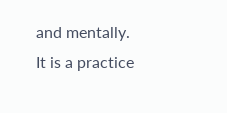and mentally. It is a practice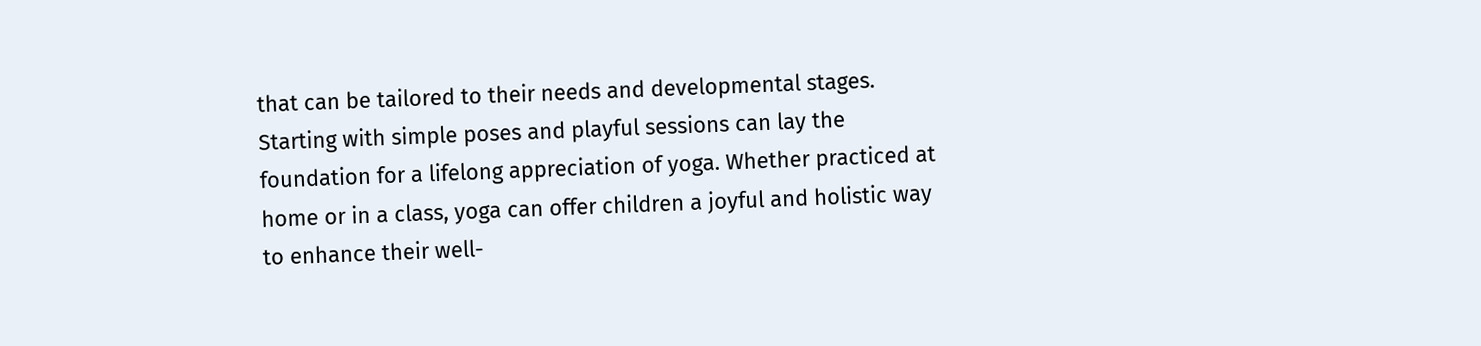that can be tailored to their needs and developmental stages. Starting with simple poses and playful sessions can lay the foundation for a lifelong appreciation of yoga. Whether practiced at home or in a class, yoga can offer children a joyful and holistic way to enhance their well-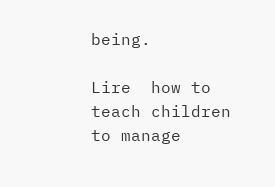being.

Lire  how to teach children to manage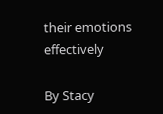their emotions effectively

By Stacy